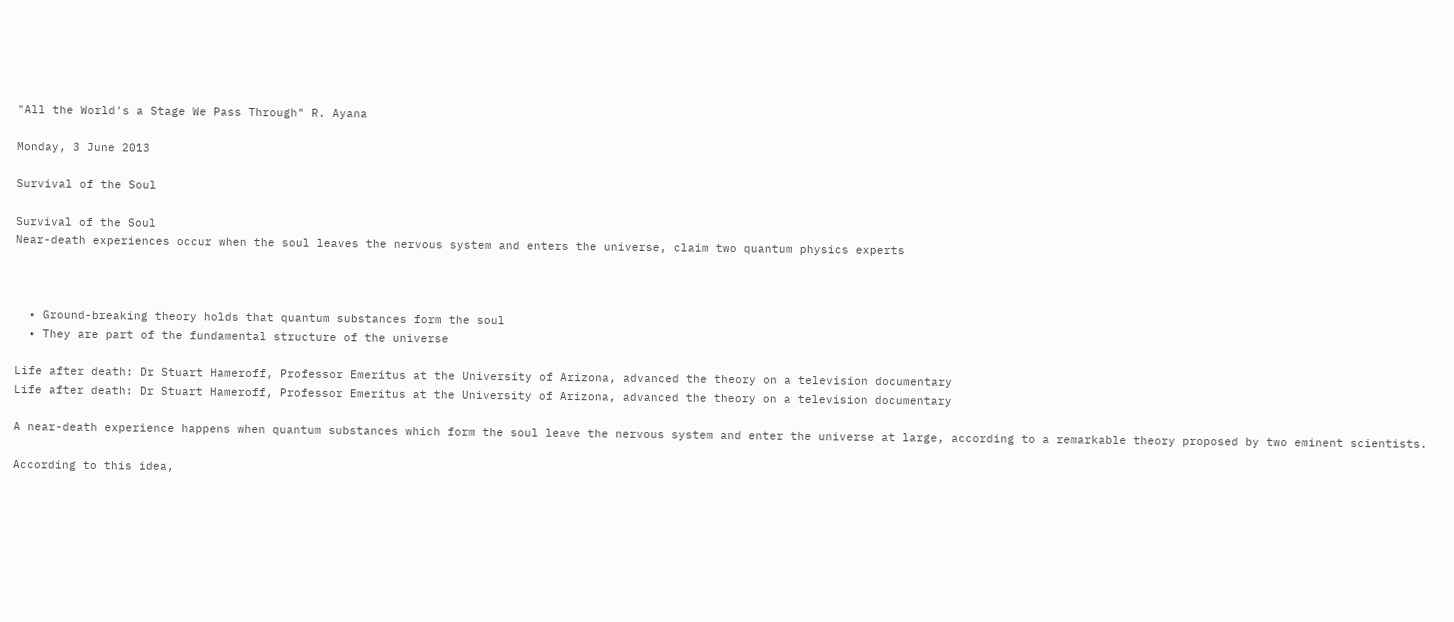"All the World's a Stage We Pass Through" R. Ayana

Monday, 3 June 2013

Survival of the Soul

Survival of the Soul
Near-death experiences occur when the soul leaves the nervous system and enters the universe, claim two quantum physics experts



  • Ground-breaking theory holds that quantum substances form the soul
  • They are part of the fundamental structure of the universe

Life after death: Dr Stuart Hameroff, Professor Emeritus at the University of Arizona, advanced the theory on a television documentary
Life after death: Dr Stuart Hameroff, Professor Emeritus at the University of Arizona, advanced the theory on a television documentary

A near-death experience happens when quantum substances which form the soul leave the nervous system and enter the universe at large, according to a remarkable theory proposed by two eminent scientists.

According to this idea,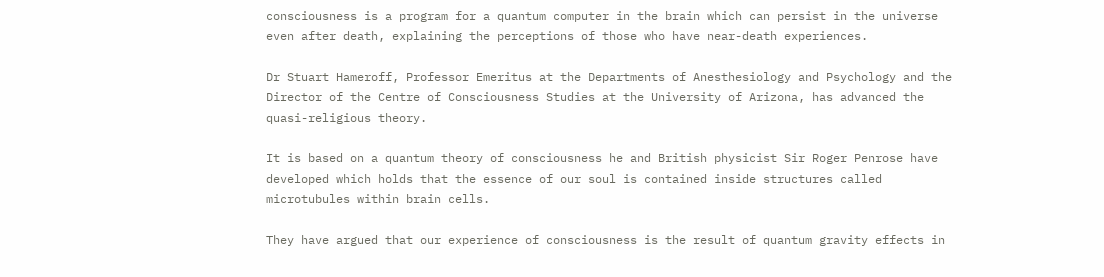consciousness is a program for a quantum computer in the brain which can persist in the universe even after death, explaining the perceptions of those who have near-death experiences.

Dr Stuart Hameroff, Professor Emeritus at the Departments of Anesthesiology and Psychology and the Director of the Centre of Consciousness Studies at the University of Arizona, has advanced the quasi-religious theory.

It is based on a quantum theory of consciousness he and British physicist Sir Roger Penrose have developed which holds that the essence of our soul is contained inside structures called microtubules within brain cells.

They have argued that our experience of consciousness is the result of quantum gravity effects in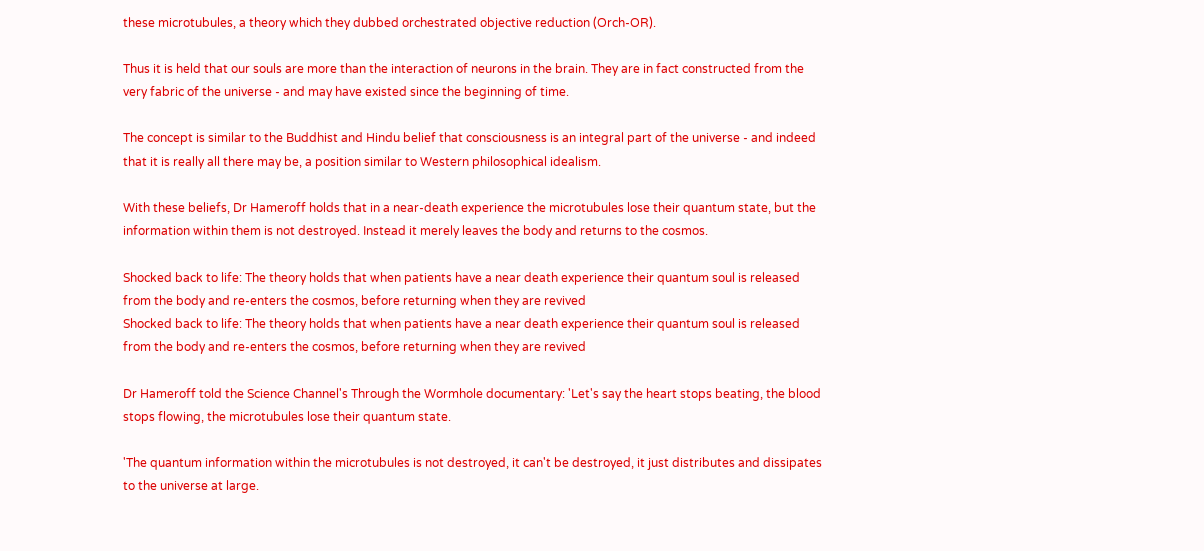these microtubules, a theory which they dubbed orchestrated objective reduction (Orch-OR).

Thus it is held that our souls are more than the interaction of neurons in the brain. They are in fact constructed from the very fabric of the universe - and may have existed since the beginning of time.

The concept is similar to the Buddhist and Hindu belief that consciousness is an integral part of the universe - and indeed that it is really all there may be, a position similar to Western philosophical idealism.

With these beliefs, Dr Hameroff holds that in a near-death experience the microtubules lose their quantum state, but the information within them is not destroyed. Instead it merely leaves the body and returns to the cosmos.

Shocked back to life: The theory holds that when patients have a near death experience their quantum soul is released from the body and re-enters the cosmos, before returning when they are revived
Shocked back to life: The theory holds that when patients have a near death experience their quantum soul is released from the body and re-enters the cosmos, before returning when they are revived

Dr Hameroff told the Science Channel's Through the Wormhole documentary: 'Let's say the heart stops beating, the blood stops flowing, the microtubules lose their quantum state.

'The quantum information within the microtubules is not destroyed, it can't be destroyed, it just distributes and dissipates to the universe at large.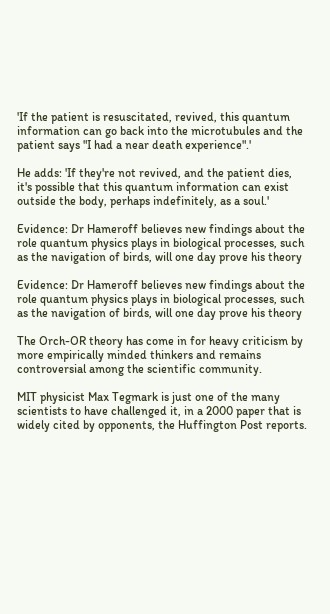'If the patient is resuscitated, revived, this quantum information can go back into the microtubules and the patient says "I had a near death experience".'

He adds: 'If they're not revived, and the patient dies, it's possible that this quantum information can exist outside the body, perhaps indefinitely, as a soul.'

Evidence: Dr Hameroff believes new findings about the role quantum physics plays in biological processes, such as the navigation of birds, will one day prove his theory

Evidence: Dr Hameroff believes new findings about the role quantum physics plays in biological processes, such as the navigation of birds, will one day prove his theory

The Orch-OR theory has come in for heavy criticism by more empirically minded thinkers and remains controversial among the scientific community.

MIT physicist Max Tegmark is just one of the many scientists to have challenged it, in a 2000 paper that is widely cited by opponents, the Huffington Post reports.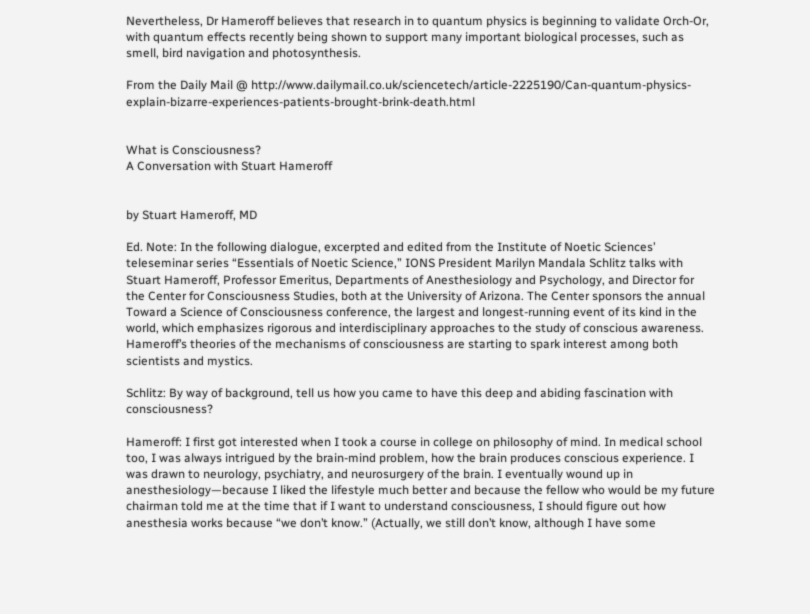Nevertheless, Dr Hameroff believes that research in to quantum physics is beginning to validate Orch-Or, with quantum effects recently being shown to support many important biological processes, such as smell, bird navigation and photosynthesis.

From the Daily Mail @ http://www.dailymail.co.uk/sciencetech/article-2225190/Can-quantum-physics-explain-bizarre-experiences-patients-brought-brink-death.html


What is Consciousness?
A Conversation with Stuart Hameroff


by Stuart Hameroff, MD

Ed. Note: In the following dialogue, excerpted and edited from the Institute of Noetic Sciences’ teleseminar series “Essentials of Noetic Science,” IONS President Marilyn Mandala Schlitz talks with Stuart Hameroff, Professor Emeritus, Departments of Anesthesiology and Psychology, and Director for the Center for Consciousness Studies, both at the University of Arizona. The Center sponsors the annual Toward a Science of Consciousness conference, the largest and longest-running event of its kind in the world, which emphasizes rigorous and interdisciplinary approaches to the study of conscious awareness. Hameroff’s theories of the mechanisms of consciousness are starting to spark interest among both scientists and mystics.

Schlitz: By way of background, tell us how you came to have this deep and abiding fascination with consciousness?

Hameroff: I first got interested when I took a course in college on philosophy of mind. In medical school too, I was always intrigued by the brain-mind problem, how the brain produces conscious experience. I was drawn to neurology, psychiatry, and neurosurgery of the brain. I eventually wound up in anesthesiology—because I liked the lifestyle much better and because the fellow who would be my future chairman told me at the time that if I want to understand consciousness, I should figure out how anesthesia works because “we don’t know.” (Actually, we still don’t know, although I have some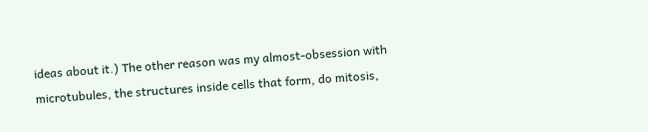ideas about it.) The other reason was my almost-obsession with microtubules, the structures inside cells that form, do mitosis,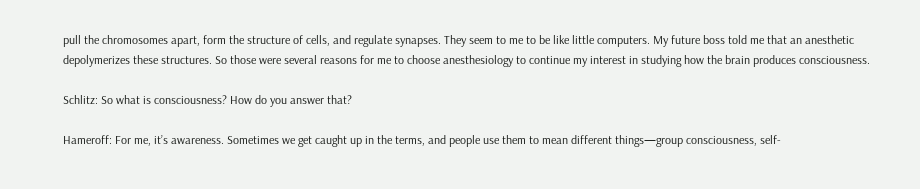pull the chromosomes apart, form the structure of cells, and regulate synapses. They seem to me to be like little computers. My future boss told me that an anesthetic depolymerizes these structures. So those were several reasons for me to choose anesthesiology to continue my interest in studying how the brain produces consciousness.

Schlitz: So what is consciousness? How do you answer that?

Hameroff: For me, it’s awareness. Sometimes we get caught up in the terms, and people use them to mean different things—group consciousness, self-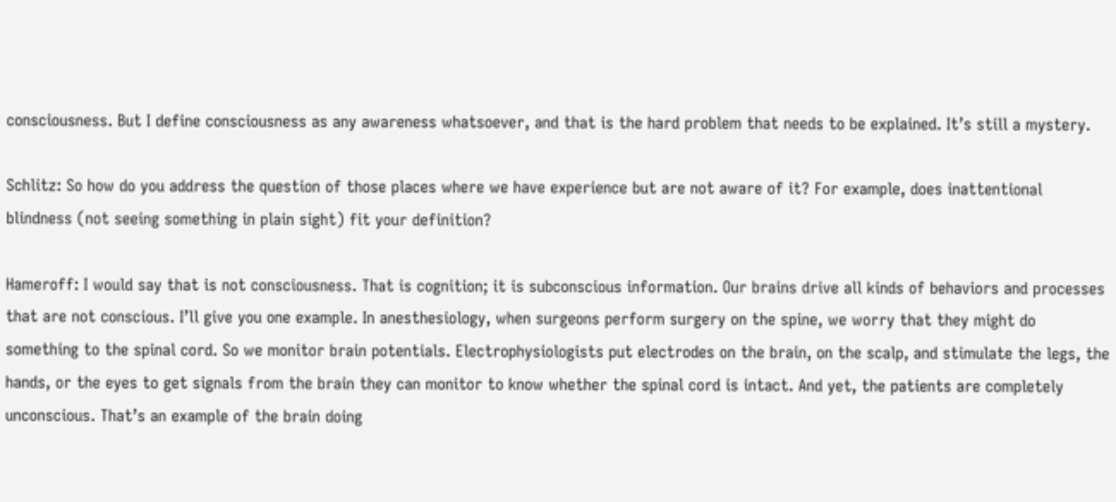consciousness. But I define consciousness as any awareness whatsoever, and that is the hard problem that needs to be explained. It’s still a mystery.

Schlitz: So how do you address the question of those places where we have experience but are not aware of it? For example, does inattentional blindness (not seeing something in plain sight) fit your definition?

Hameroff: I would say that is not consciousness. That is cognition; it is subconscious information. Our brains drive all kinds of behaviors and processes that are not conscious. I’ll give you one example. In anesthesiology, when surgeons perform surgery on the spine, we worry that they might do something to the spinal cord. So we monitor brain potentials. Electrophysiologists put electrodes on the brain, on the scalp, and stimulate the legs, the hands, or the eyes to get signals from the brain they can monitor to know whether the spinal cord is intact. And yet, the patients are completely unconscious. That’s an example of the brain doing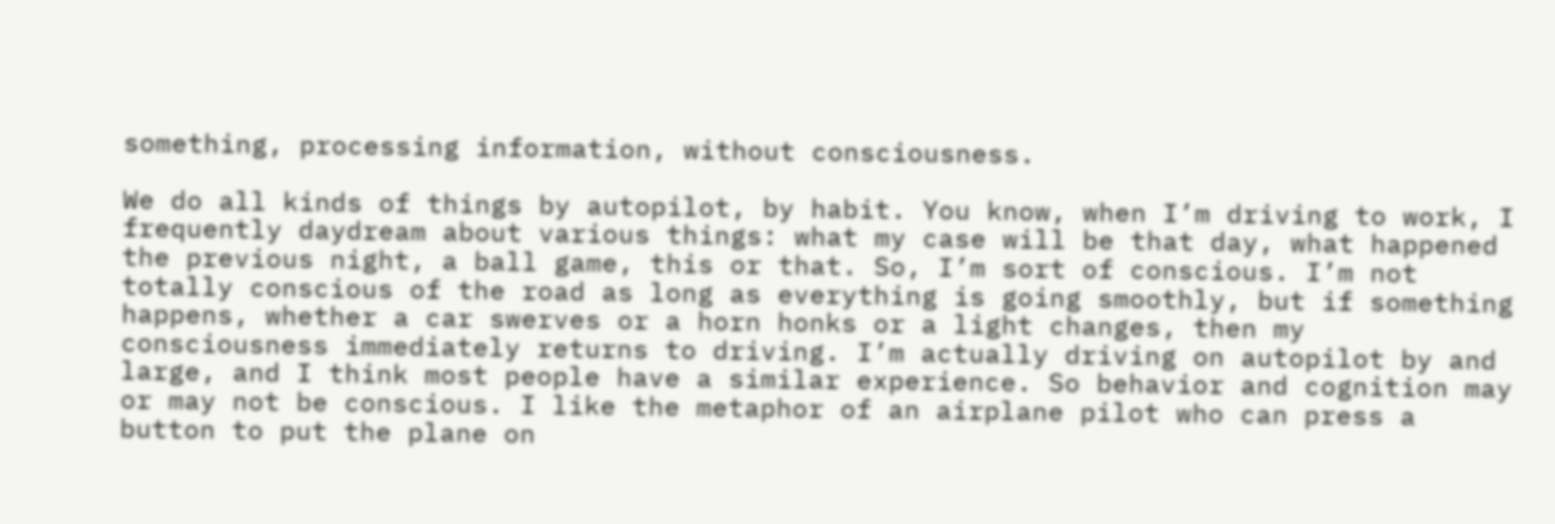something, processing information, without consciousness.

We do all kinds of things by autopilot, by habit. You know, when I’m driving to work, I frequently daydream about various things: what my case will be that day, what happened the previous night, a ball game, this or that. So, I’m sort of conscious. I’m not totally conscious of the road as long as everything is going smoothly, but if something happens, whether a car swerves or a horn honks or a light changes, then my consciousness immediately returns to driving. I’m actually driving on autopilot by and large, and I think most people have a similar experience. So behavior and cognition may or may not be conscious. I like the metaphor of an airplane pilot who can press a button to put the plane on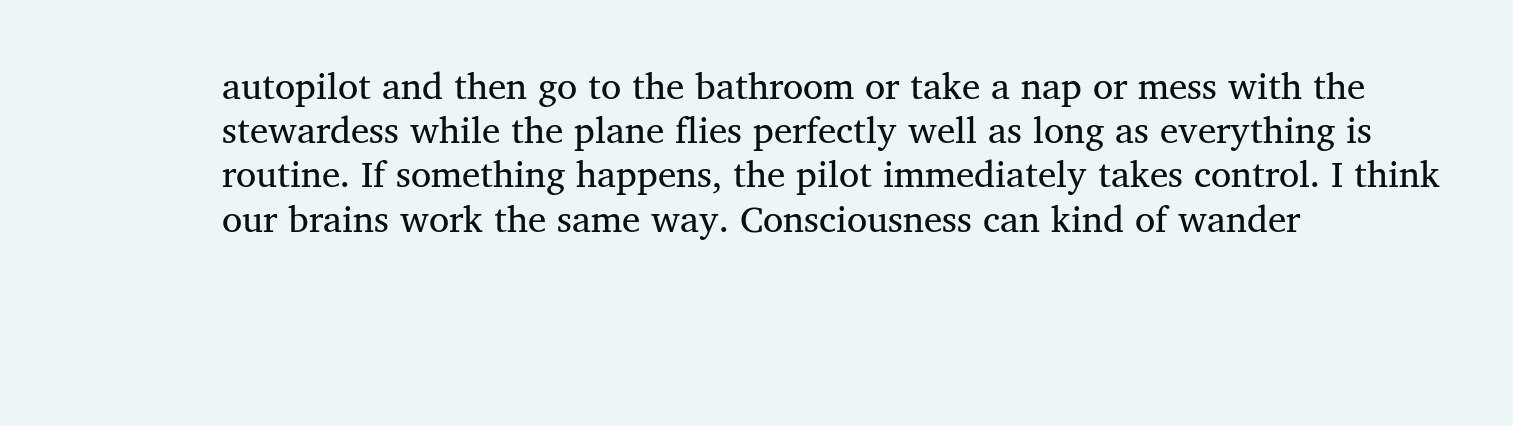autopilot and then go to the bathroom or take a nap or mess with the stewardess while the plane flies perfectly well as long as everything is routine. If something happens, the pilot immediately takes control. I think our brains work the same way. Consciousness can kind of wander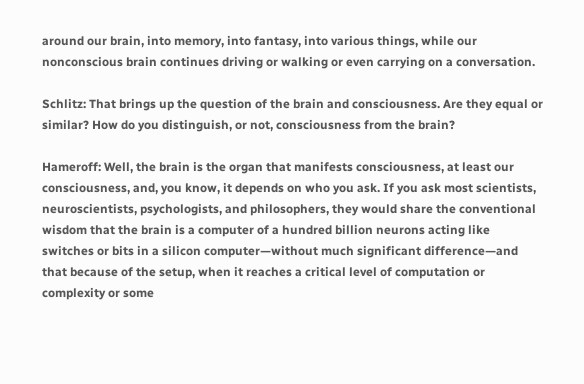around our brain, into memory, into fantasy, into various things, while our nonconscious brain continues driving or walking or even carrying on a conversation.

Schlitz: That brings up the question of the brain and consciousness. Are they equal or similar? How do you distinguish, or not, consciousness from the brain?

Hameroff: Well, the brain is the organ that manifests consciousness, at least our consciousness, and, you know, it depends on who you ask. If you ask most scientists, neuroscientists, psychologists, and philosophers, they would share the conventional wisdom that the brain is a computer of a hundred billion neurons acting like switches or bits in a silicon computer—without much significant difference—and that because of the setup, when it reaches a critical level of computation or complexity or some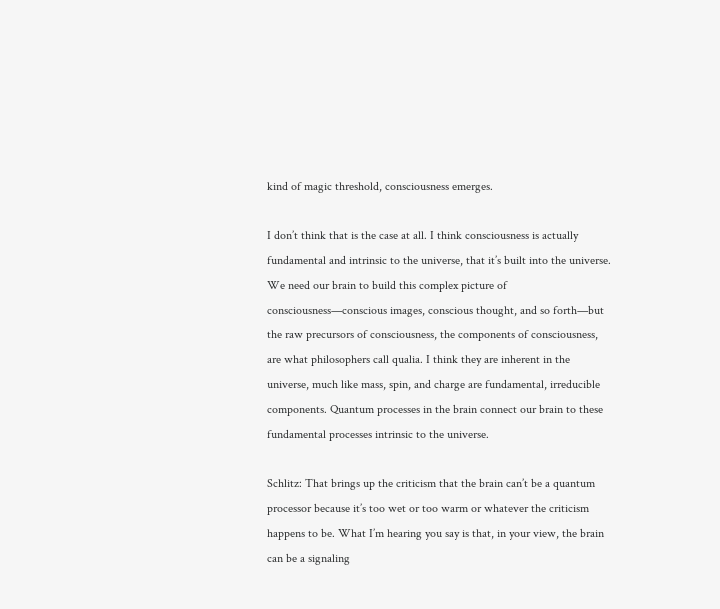kind of magic threshold, consciousness emerges.

I don’t think that is the case at all. I think consciousness is actually fundamental and intrinsic to the universe, that it’s built into the universe. We need our brain to build this complex picture of consciousness—conscious images, conscious thought, and so forth—but the raw precursors of consciousness, the components of consciousness, are what philosophers call qualia. I think they are inherent in the universe, much like mass, spin, and charge are fundamental, irreducible components. Quantum processes in the brain connect our brain to these fundamental processes intrinsic to the universe.

Schlitz: That brings up the criticism that the brain can’t be a quantum processor because it’s too wet or too warm or whatever the criticism happens to be. What I’m hearing you say is that, in your view, the brain can be a signaling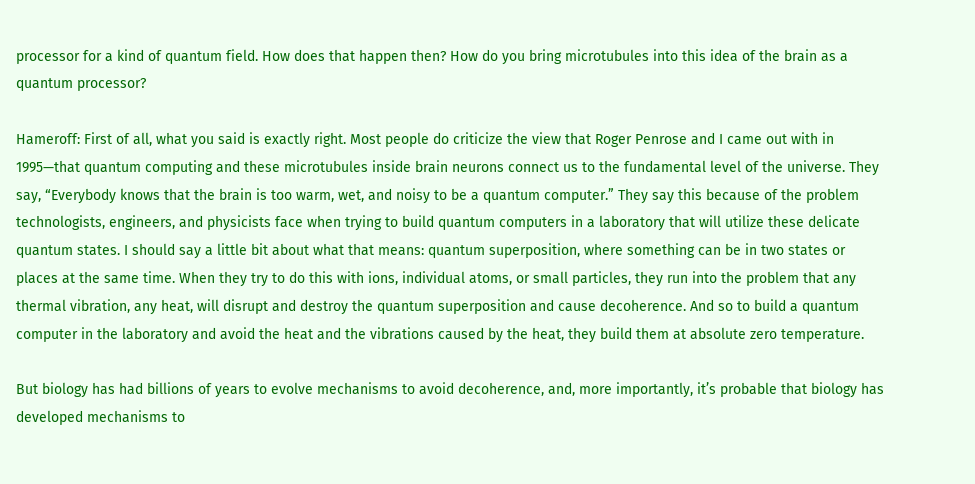processor for a kind of quantum field. How does that happen then? How do you bring microtubules into this idea of the brain as a quantum processor?

Hameroff: First of all, what you said is exactly right. Most people do criticize the view that Roger Penrose and I came out with in 1995—that quantum computing and these microtubules inside brain neurons connect us to the fundamental level of the universe. They say, “Everybody knows that the brain is too warm, wet, and noisy to be a quantum computer.” They say this because of the problem technologists, engineers, and physicists face when trying to build quantum computers in a laboratory that will utilize these delicate quantum states. I should say a little bit about what that means: quantum superposition, where something can be in two states or places at the same time. When they try to do this with ions, individual atoms, or small particles, they run into the problem that any thermal vibration, any heat, will disrupt and destroy the quantum superposition and cause decoherence. And so to build a quantum computer in the laboratory and avoid the heat and the vibrations caused by the heat, they build them at absolute zero temperature.

But biology has had billions of years to evolve mechanisms to avoid decoherence, and, more importantly, it’s probable that biology has developed mechanisms to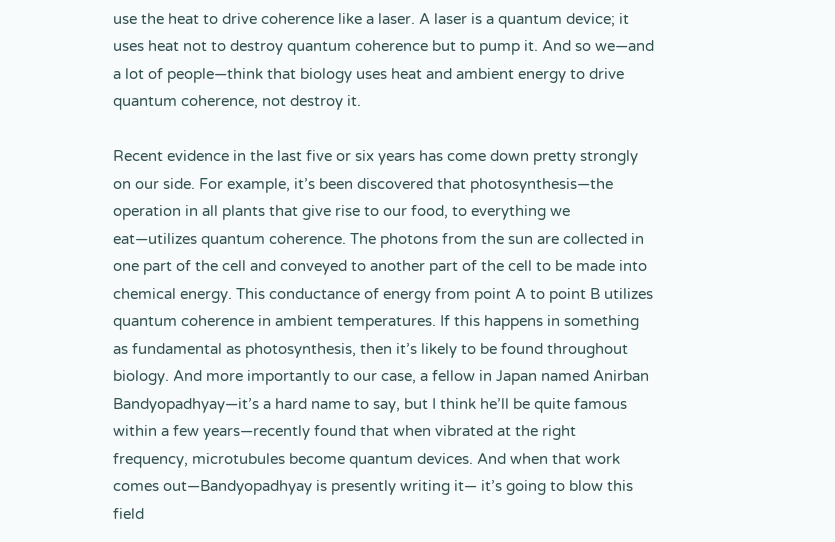use the heat to drive coherence like a laser. A laser is a quantum device; it uses heat not to destroy quantum coherence but to pump it. And so we—and a lot of people—think that biology uses heat and ambient energy to drive quantum coherence, not destroy it.

Recent evidence in the last five or six years has come down pretty strongly on our side. For example, it’s been discovered that photosynthesis—the operation in all plants that give rise to our food, to everything we eat—utilizes quantum coherence. The photons from the sun are collected in one part of the cell and conveyed to another part of the cell to be made into chemical energy. This conductance of energy from point A to point B utilizes quantum coherence in ambient temperatures. If this happens in something as fundamental as photosynthesis, then it’s likely to be found throughout biology. And more importantly to our case, a fellow in Japan named Anirban Bandyopadhyay—it’s a hard name to say, but I think he’ll be quite famous within a few years—recently found that when vibrated at the right frequency, microtubules become quantum devices. And when that work comes out—Bandyopadhyay is presently writing it— it’s going to blow this field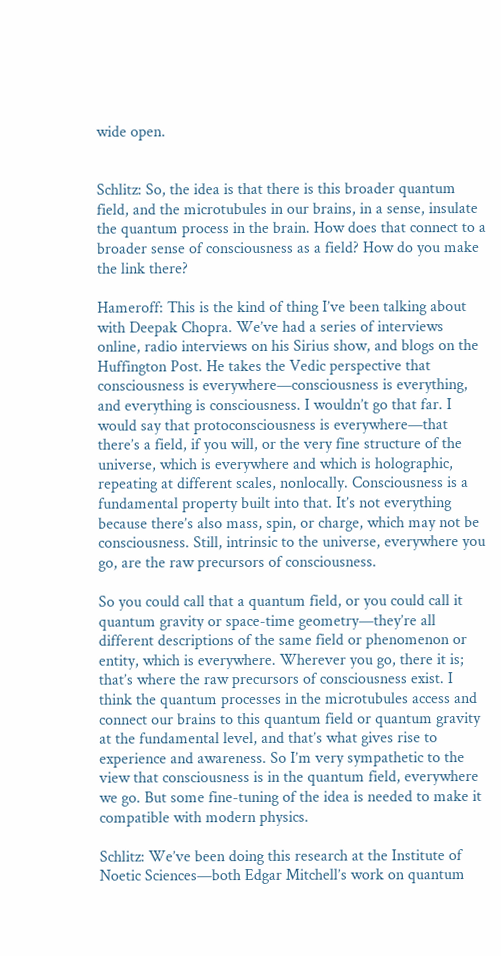wide open.


Schlitz: So, the idea is that there is this broader quantum field, and the microtubules in our brains, in a sense, insulate the quantum process in the brain. How does that connect to a broader sense of consciousness as a field? How do you make the link there?

Hameroff: This is the kind of thing I’ve been talking about with Deepak Chopra. We’ve had a series of interviews online, radio interviews on his Sirius show, and blogs on the Huffington Post. He takes the Vedic perspective that consciousness is everywhere—consciousness is everything, and everything is consciousness. I wouldn’t go that far. I would say that protoconsciousness is everywhere—that there’s a field, if you will, or the very fine structure of the universe, which is everywhere and which is holographic, repeating at different scales, nonlocally. Consciousness is a fundamental property built into that. It’s not everything because there’s also mass, spin, or charge, which may not be consciousness. Still, intrinsic to the universe, everywhere you go, are the raw precursors of consciousness.

So you could call that a quantum field, or you could call it quantum gravity or space-time geometry—they’re all different descriptions of the same field or phenomenon or entity, which is everywhere. Wherever you go, there it is; that’s where the raw precursors of consciousness exist. I think the quantum processes in the microtubules access and connect our brains to this quantum field or quantum gravity at the fundamental level, and that’s what gives rise to experience and awareness. So I’m very sympathetic to the view that consciousness is in the quantum field, everywhere we go. But some fine-tuning of the idea is needed to make it compatible with modern physics.

Schlitz: We’ve been doing this research at the Institute of Noetic Sciences—both Edgar Mitchell’s work on quantum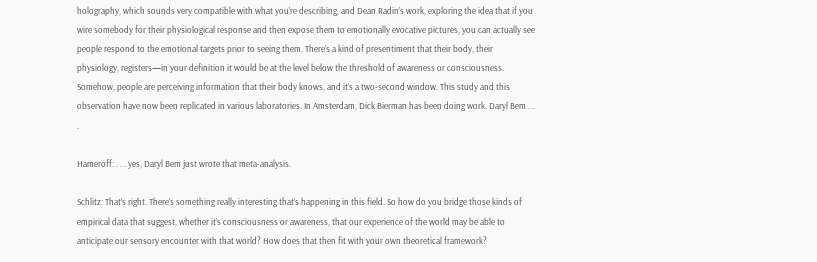holography, which sounds very compatible with what you’re describing, and Dean Radin’s work, exploring the idea that if you wire somebody for their physiological response and then expose them to emotionally evocative pictures, you can actually see people respond to the emotional targets prior to seeing them. There’s a kind of presentiment that their body, their physiology, registers—in your definition it would be at the level below the threshold of awareness or consciousness. Somehow, people are perceiving information that their body knows, and it’s a two-second window. This study and this observation have now been replicated in various laboratories. In Amsterdam, Dick Bierman has been doing work. Daryl Bem . . .

Hameroff: . . . yes, Daryl Bem just wrote that meta-analysis.

Schlitz: That’s right. There’s something really interesting that’s happening in this field. So how do you bridge those kinds of empirical data that suggest, whether it’s consciousness or awareness, that our experience of the world may be able to anticipate our sensory encounter with that world? How does that then fit with your own theoretical framework?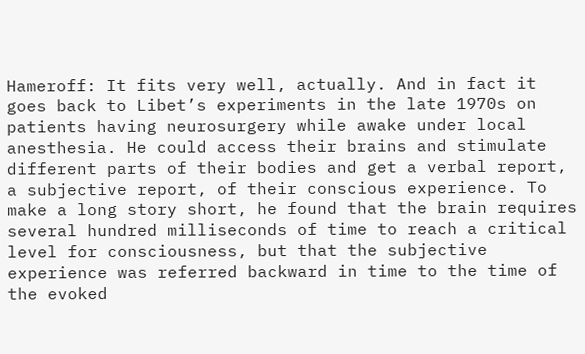Hameroff: It fits very well, actually. And in fact it goes back to Libet’s experiments in the late 1970s on patients having neurosurgery while awake under local anesthesia. He could access their brains and stimulate different parts of their bodies and get a verbal report, a subjective report, of their conscious experience. To make a long story short, he found that the brain requires several hundred milliseconds of time to reach a critical level for consciousness, but that the subjective experience was referred backward in time to the time of the evoked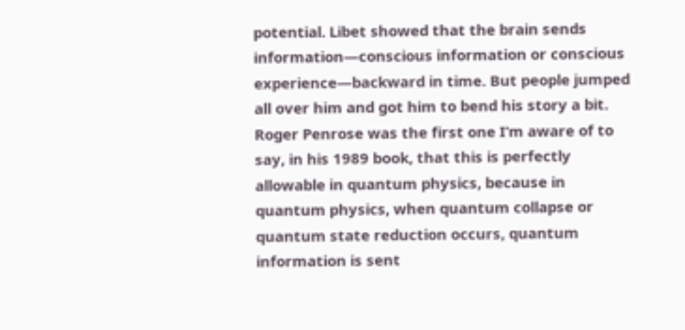potential. Libet showed that the brain sends information—conscious information or conscious experience—backward in time. But people jumped all over him and got him to bend his story a bit. Roger Penrose was the first one I’m aware of to say, in his 1989 book, that this is perfectly allowable in quantum physics, because in quantum physics, when quantum collapse or quantum state reduction occurs, quantum information is sent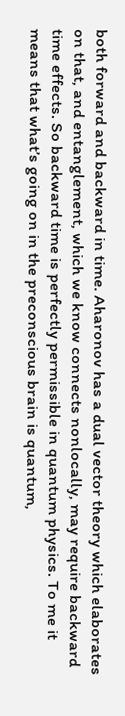both forward and backward in time. Aharonov has a dual vector theory which elaborates on that, and entanglement, which we know connects nonlocally, may require backward time effects. So backward time is perfectly permissible in quantum physics. To me it means that what’s going on in the preconscious brain is quantum,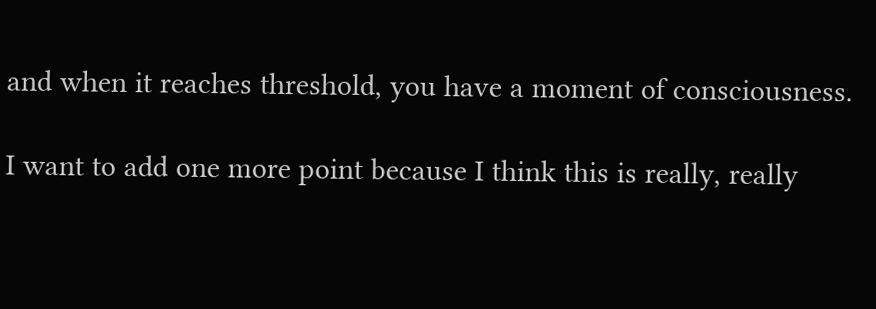and when it reaches threshold, you have a moment of consciousness.

I want to add one more point because I think this is really, really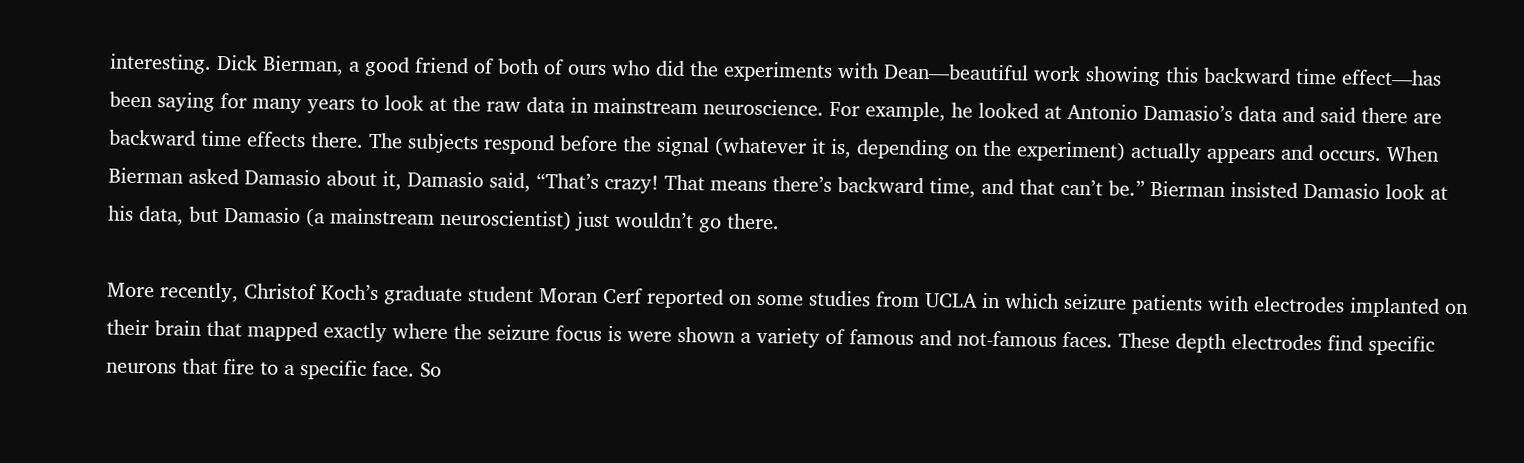interesting. Dick Bierman, a good friend of both of ours who did the experiments with Dean—beautiful work showing this backward time effect—has been saying for many years to look at the raw data in mainstream neuroscience. For example, he looked at Antonio Damasio’s data and said there are backward time effects there. The subjects respond before the signal (whatever it is, depending on the experiment) actually appears and occurs. When Bierman asked Damasio about it, Damasio said, “That’s crazy! That means there’s backward time, and that can’t be.” Bierman insisted Damasio look at his data, but Damasio (a mainstream neuroscientist) just wouldn’t go there.

More recently, Christof Koch’s graduate student Moran Cerf reported on some studies from UCLA in which seizure patients with electrodes implanted on their brain that mapped exactly where the seizure focus is were shown a variety of famous and not-famous faces. These depth electrodes find specific neurons that fire to a specific face. So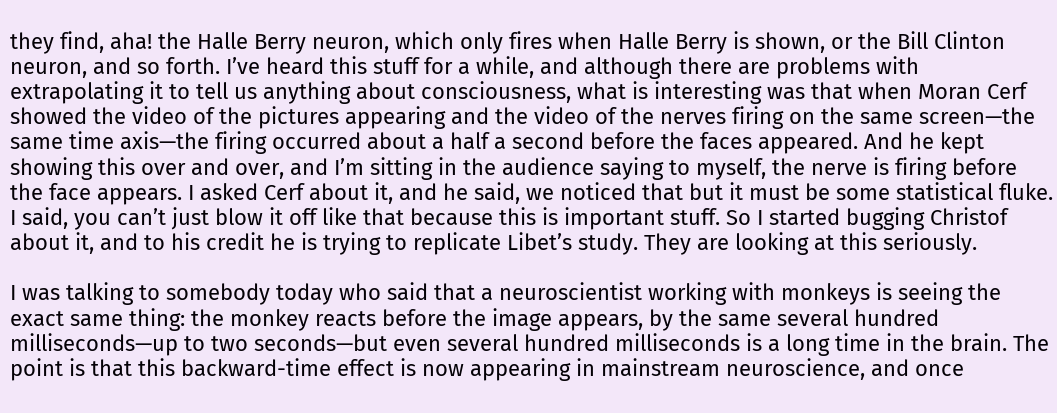they find, aha! the Halle Berry neuron, which only fires when Halle Berry is shown, or the Bill Clinton neuron, and so forth. I’ve heard this stuff for a while, and although there are problems with extrapolating it to tell us anything about consciousness, what is interesting was that when Moran Cerf showed the video of the pictures appearing and the video of the nerves firing on the same screen—the same time axis—the firing occurred about a half a second before the faces appeared. And he kept showing this over and over, and I’m sitting in the audience saying to myself, the nerve is firing before the face appears. I asked Cerf about it, and he said, we noticed that but it must be some statistical fluke. I said, you can’t just blow it off like that because this is important stuff. So I started bugging Christof about it, and to his credit he is trying to replicate Libet’s study. They are looking at this seriously.

I was talking to somebody today who said that a neuroscientist working with monkeys is seeing the exact same thing: the monkey reacts before the image appears, by the same several hundred milliseconds—up to two seconds—but even several hundred milliseconds is a long time in the brain. The point is that this backward-time effect is now appearing in mainstream neuroscience, and once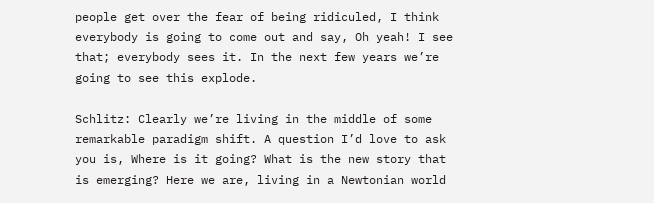people get over the fear of being ridiculed, I think everybody is going to come out and say, Oh yeah! I see that; everybody sees it. In the next few years we’re going to see this explode.

Schlitz: Clearly we’re living in the middle of some remarkable paradigm shift. A question I’d love to ask you is, Where is it going? What is the new story that is emerging? Here we are, living in a Newtonian world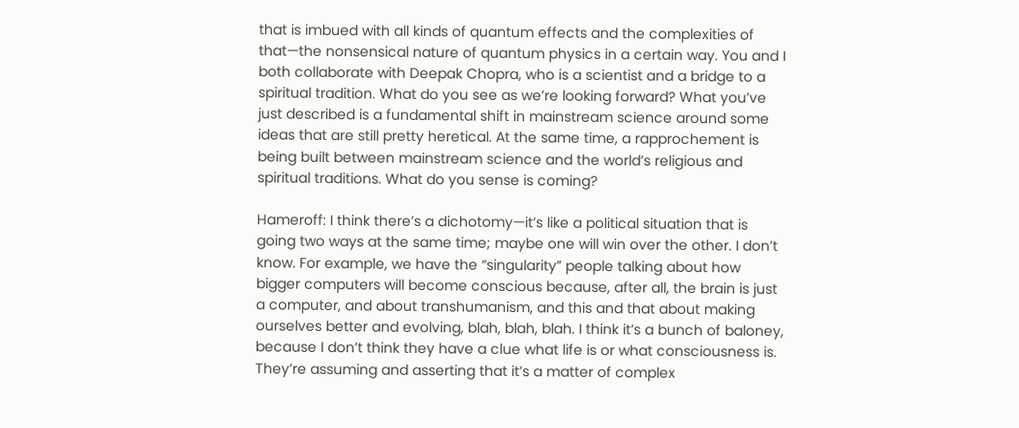that is imbued with all kinds of quantum effects and the complexities of that—the nonsensical nature of quantum physics in a certain way. You and I both collaborate with Deepak Chopra, who is a scientist and a bridge to a spiritual tradition. What do you see as we’re looking forward? What you’ve just described is a fundamental shift in mainstream science around some ideas that are still pretty heretical. At the same time, a rapprochement is being built between mainstream science and the world’s religious and spiritual traditions. What do you sense is coming?

Hameroff: I think there’s a dichotomy—it’s like a political situation that is going two ways at the same time; maybe one will win over the other. I don’t know. For example, we have the “singularity” people talking about how bigger computers will become conscious because, after all, the brain is just a computer, and about transhumanism, and this and that about making ourselves better and evolving, blah, blah, blah. I think it’s a bunch of baloney, because I don’t think they have a clue what life is or what consciousness is. They’re assuming and asserting that it’s a matter of complex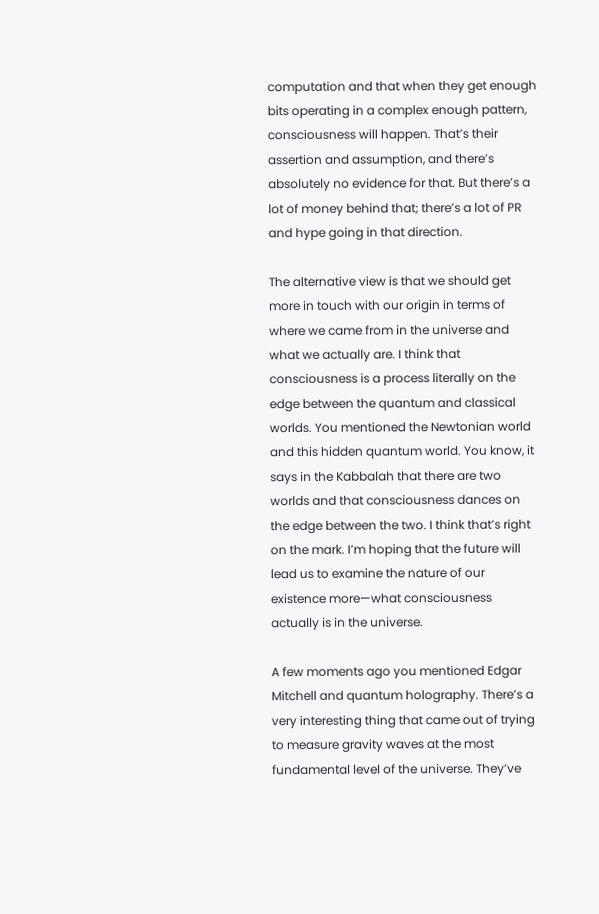computation and that when they get enough bits operating in a complex enough pattern, consciousness will happen. That’s their assertion and assumption, and there’s absolutely no evidence for that. But there’s a lot of money behind that; there’s a lot of PR and hype going in that direction.

The alternative view is that we should get more in touch with our origin in terms of where we came from in the universe and what we actually are. I think that consciousness is a process literally on the edge between the quantum and classical worlds. You mentioned the Newtonian world and this hidden quantum world. You know, it says in the Kabbalah that there are two worlds and that consciousness dances on the edge between the two. I think that’s right on the mark. I’m hoping that the future will lead us to examine the nature of our existence more—what consciousness actually is in the universe.

A few moments ago you mentioned Edgar Mitchell and quantum holography. There’s a very interesting thing that came out of trying to measure gravity waves at the most fundamental level of the universe. They’ve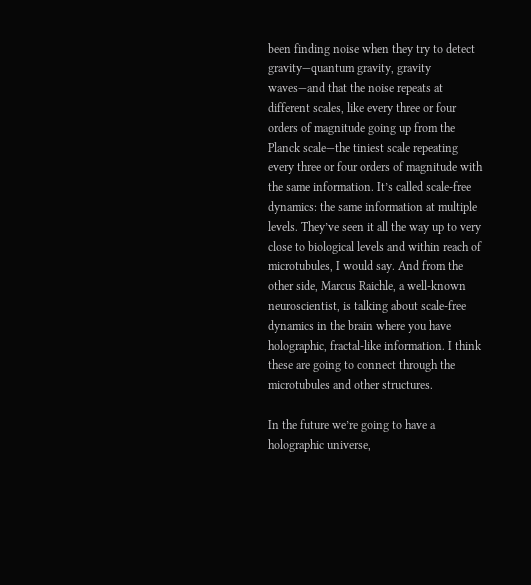been finding noise when they try to detect gravity—quantum gravity, gravity waves—and that the noise repeats at different scales, like every three or four orders of magnitude going up from the Planck scale—the tiniest scale repeating every three or four orders of magnitude with the same information. It’s called scale-free dynamics: the same information at multiple levels. They’ve seen it all the way up to very close to biological levels and within reach of microtubules, I would say. And from the other side, Marcus Raichle, a well-known neuroscientist, is talking about scale-free dynamics in the brain where you have holographic, fractal-like information. I think these are going to connect through the microtubules and other structures.

In the future we’re going to have a holographic universe,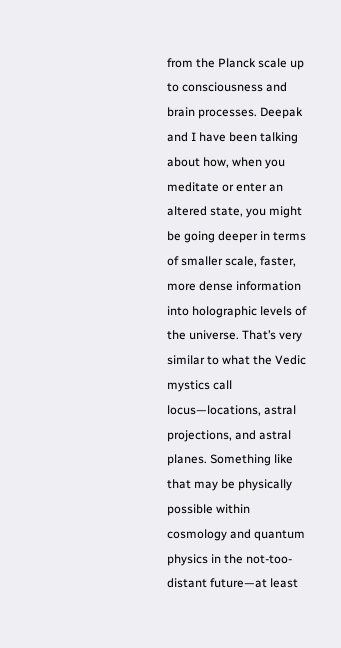from the Planck scale up to consciousness and brain processes. Deepak and I have been talking about how, when you meditate or enter an altered state, you might be going deeper in terms of smaller scale, faster, more dense information into holographic levels of the universe. That’s very similar to what the Vedic mystics call locus—locations, astral projections, and astral planes. Something like that may be physically possible within cosmology and quantum physics in the not-too-distant future—at least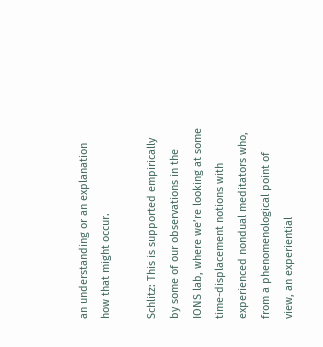an understanding or an explanation how that might occur.

Schlitz: This is supported empirically by some of our observations in the IONS lab, where we’re looking at some time-displacement notions with experienced nondual meditators who, from a phenomenological point of view, an experiential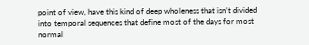point of view, have this kind of deep wholeness that isn’t divided into temporal sequences that define most of the days for most normal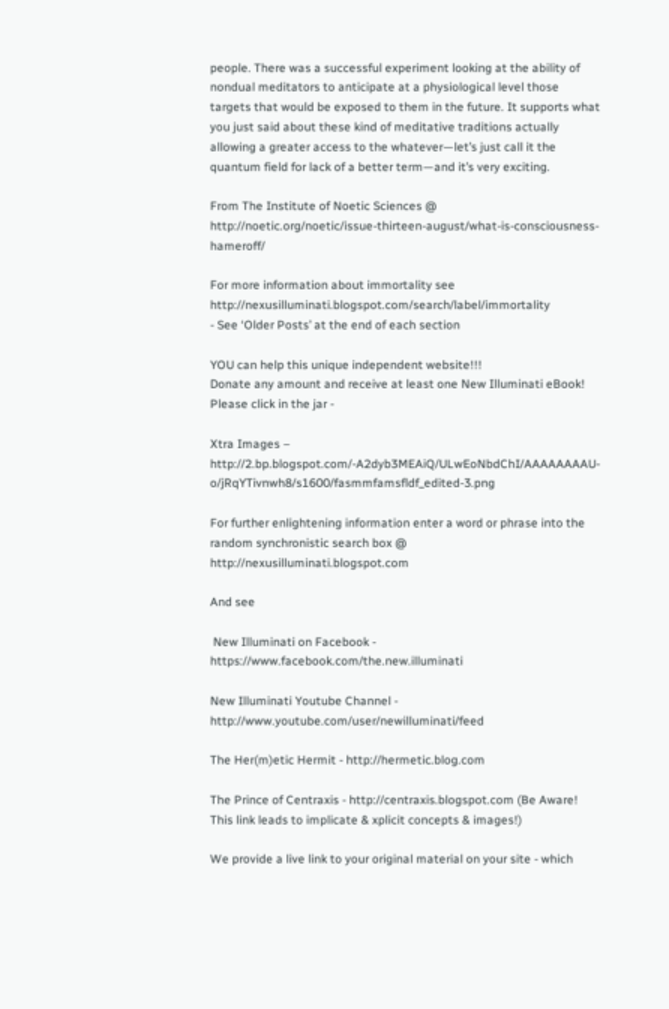people. There was a successful experiment looking at the ability of nondual meditators to anticipate at a physiological level those targets that would be exposed to them in the future. It supports what you just said about these kind of meditative traditions actually allowing a greater access to the whatever—let’s just call it the quantum field for lack of a better term—and it’s very exciting.

From The Institute of Noetic Sciences @ http://noetic.org/noetic/issue-thirteen-august/what-is-consciousness-hameroff/

For more information about immortality see http://nexusilluminati.blogspot.com/search/label/immortality
- See ‘Older Posts’ at the end of each section

YOU can help this unique independent website!!!
Donate any amount and receive at least one New Illuminati eBook!
Please click in the jar -

Xtra Images – http://2.bp.blogspot.com/-A2dyb3MEAiQ/ULwEoNbdChI/AAAAAAAAU-o/jRqYTivnwh8/s1600/fasmmfamsfldf_edited-3.png

For further enlightening information enter a word or phrase into the random synchronistic search box @ http://nexusilluminati.blogspot.com

And see

 New Illuminati on Facebook - https://www.facebook.com/the.new.illuminati

New Illuminati Youtube Channel - http://www.youtube.com/user/newilluminati/feed

The Her(m)etic Hermit - http://hermetic.blog.com

The Prince of Centraxis - http://centraxis.blogspot.com (Be Aware! This link leads to implicate & xplicit concepts & images!)

We provide a live link to your original material on your site - which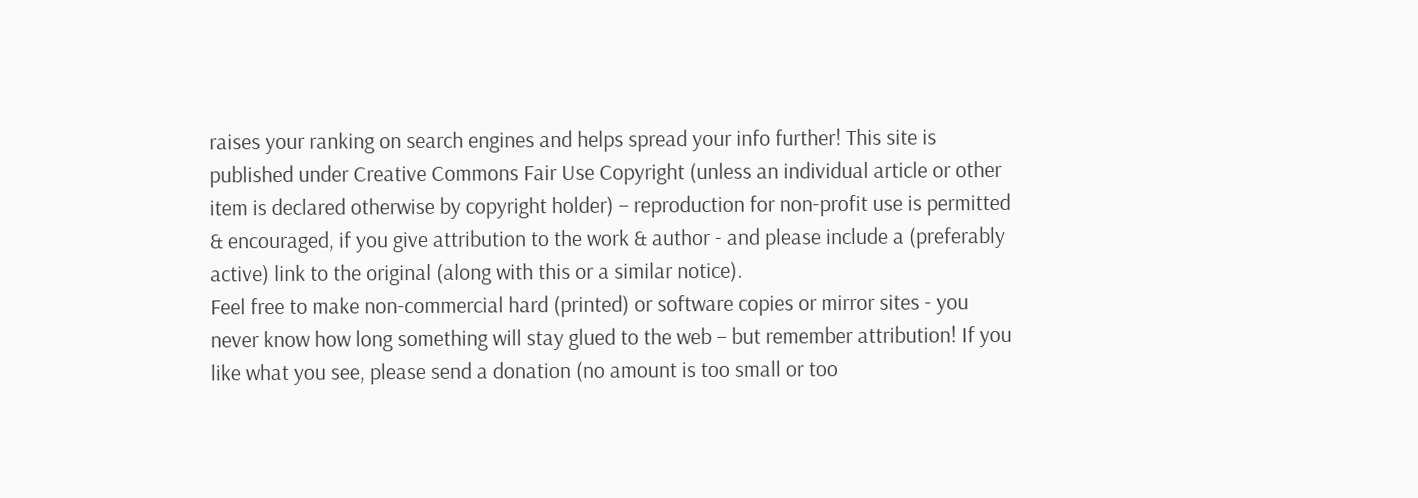raises your ranking on search engines and helps spread your info further! This site is published under Creative Commons Fair Use Copyright (unless an individual article or other item is declared otherwise by copyright holder) – reproduction for non-profit use is permitted & encouraged, if you give attribution to the work & author - and please include a (preferably active) link to the original (along with this or a similar notice).
Feel free to make non-commercial hard (printed) or software copies or mirror sites - you never know how long something will stay glued to the web – but remember attribution! If you like what you see, please send a donation (no amount is too small or too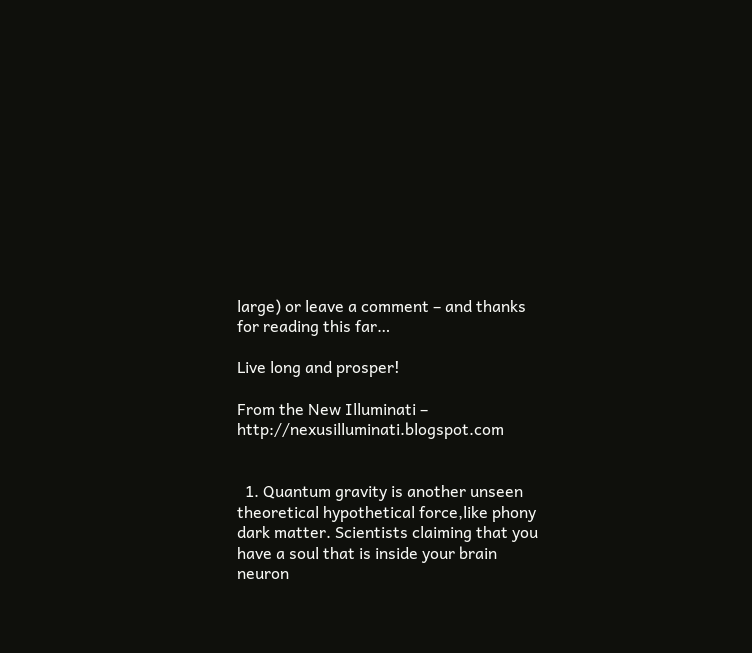large) or leave a comment – and thanks for reading this far…

Live long and prosper!

From the New Illuminati – http://nexusilluminati.blogspot.com


  1. Quantum gravity is another unseen theoretical hypothetical force,like phony dark matter. Scientists claiming that you have a soul that is inside your brain neuron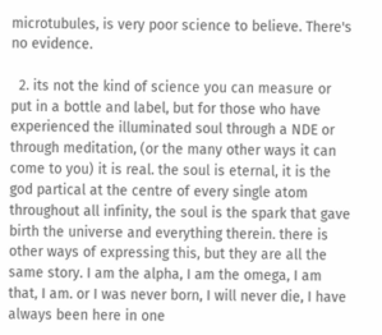microtubules, is very poor science to believe. There's no evidence.

  2. its not the kind of science you can measure or put in a bottle and label, but for those who have experienced the illuminated soul through a NDE or through meditation, (or the many other ways it can come to you) it is real. the soul is eternal, it is the god partical at the centre of every single atom throughout all infinity, the soul is the spark that gave birth the universe and everything therein. there is other ways of expressing this, but they are all the same story. I am the alpha, I am the omega, I am that, I am. or I was never born, I will never die, I have always been here in one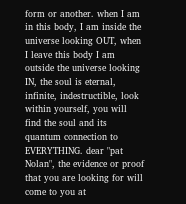form or another. when I am in this body, I am inside the universe looking OUT, when I leave this body I am outside the universe looking IN, the soul is eternal, infinite, indestructible, look within yourself, you will find the soul and its quantum connection to EVERYTHING. dear "pat Nolan", the evidence or proof that you are looking for will come to you at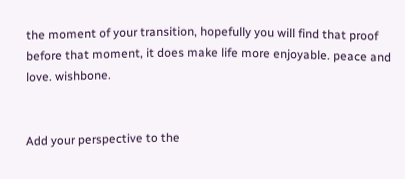the moment of your transition, hopefully you will find that proof before that moment, it does make life more enjoyable. peace and love. wishbone.


Add your perspective to the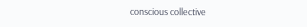conscious collective